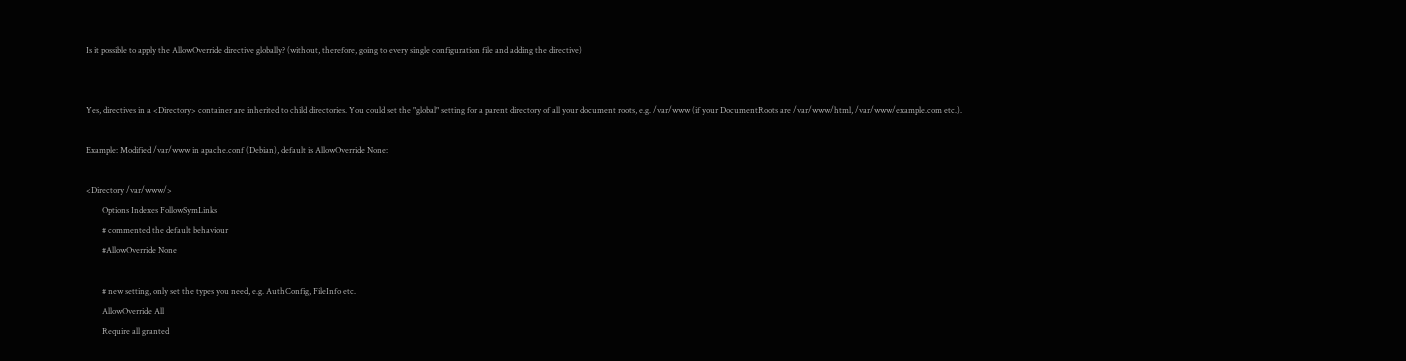Is it possible to apply the AllowOverride directive globally? (without, therefore, going to every single configuration file and adding the directive)


Yes, directives in a <Directory> container are inherited to child directories. You could set the "global" setting for a parent directory of all your document roots, e.g. /var/www (if your DocumentRoots are /var/www/html, /var/www/example.com etc.).

Example: Modified /var/www in apache.conf (Debian), default is AllowOverride None:

<Directory /var/www/>
        Options Indexes FollowSymLinks
        # commented the default behaviour
        #AllowOverride None

        # new setting, only set the types you need, e.g. AuthConfig, FileInfo etc.
        AllowOverride All
        Require all granted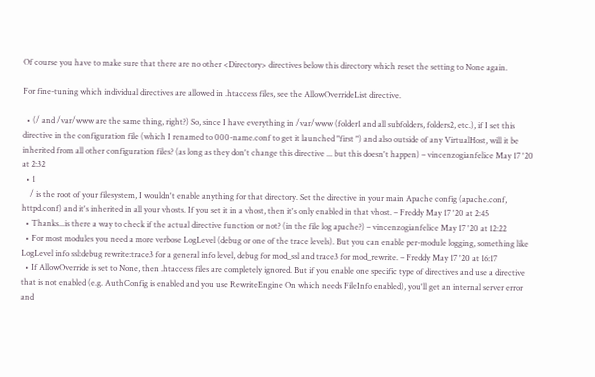Of course you have to make sure that there are no other <Directory> directives below this directory which reset the setting to None again.

For fine-tuning which individual directives are allowed in .htaccess files, see the AllowOverrideList directive.

  • (/ and /var/www are the same thing, right?) So, since I have everything in /var/www (folder1 and all subfolders, folders2, etc.), if I set this directive in the configuration file (which I renamed to 000-name.conf to get it launched "first ") and also outside of any VirtualHost, will it be inherited from all other configuration files? (as long as they don't change this directive ... but this doesn't happen) – vincenzogianfelice May 17 '20 at 2:32
  • 1
    / is the root of your filesystem, I wouldn't enable anything for that directory. Set the directive in your main Apache config (apache.conf, httpd.conf) and it's inherited in all your vhosts. If you set it in a vhost, then it's only enabled in that vhost. – Freddy May 17 '20 at 2:45
  • Thanks...is there a way to check if the actual directive function or not? (in the file log apache?) – vincenzogianfelice May 17 '20 at 12:22
  • For most modules you need a more verbose LogLevel (debug or one of the trace levels). But you can enable per-module logging, something like LogLevel info ssl:debug rewrite:trace3 for a general info level, debug for mod_ssl and trace3 for mod_rewrite. – Freddy May 17 '20 at 16:17
  • If AllowOverride is set to None, then .htaccess files are completely ignored. But if you enable one specific type of directives and use a directive that is not enabled (e.g. AuthConfig is enabled and you use RewriteEngine On which needs FileInfo enabled), you'll get an internal server error and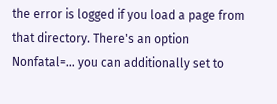the error is logged if you load a page from that directory. There's an option Nonfatal=... you can additionally set to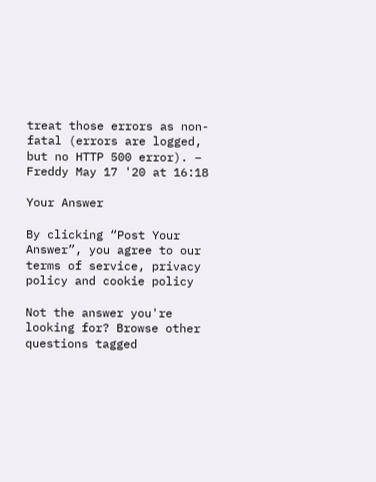treat those errors as non-fatal (errors are logged, but no HTTP 500 error). – Freddy May 17 '20 at 16:18

Your Answer

By clicking “Post Your Answer”, you agree to our terms of service, privacy policy and cookie policy

Not the answer you're looking for? Browse other questions tagged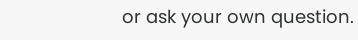or ask your own question.